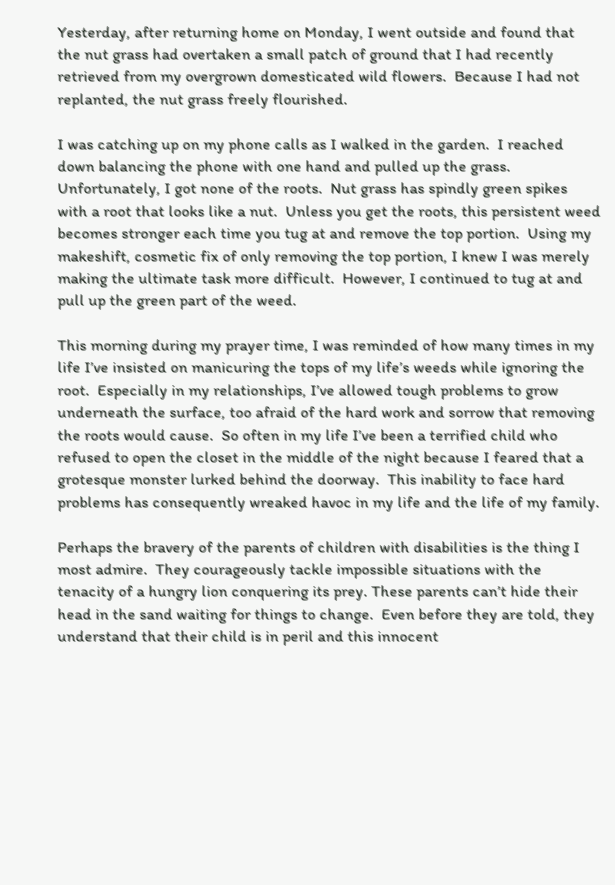Yesterday, after returning home on Monday, I went outside and found that the nut grass had overtaken a small patch of ground that I had recently retrieved from my overgrown domesticated wild flowers.  Because I had not replanted, the nut grass freely flourished.

I was catching up on my phone calls as I walked in the garden.  I reached down balancing the phone with one hand and pulled up the grass.  Unfortunately, I got none of the roots.  Nut grass has spindly green spikes with a root that looks like a nut.  Unless you get the roots, this persistent weed becomes stronger each time you tug at and remove the top portion.  Using my makeshift, cosmetic fix of only removing the top portion, I knew I was merely making the ultimate task more difficult.  However, I continued to tug at and pull up the green part of the weed.

This morning during my prayer time, I was reminded of how many times in my life I’ve insisted on manicuring the tops of my life’s weeds while ignoring the root.  Especially in my relationships, I’ve allowed tough problems to grow underneath the surface, too afraid of the hard work and sorrow that removing the roots would cause.  So often in my life I’ve been a terrified child who refused to open the closet in the middle of the night because I feared that a grotesque monster lurked behind the doorway.  This inability to face hard problems has consequently wreaked havoc in my life and the life of my family.

Perhaps the bravery of the parents of children with disabilities is the thing I most admire.  They courageously tackle impossible situations with the tenacity of a hungry lion conquering its prey. These parents can’t hide their head in the sand waiting for things to change.  Even before they are told, they understand that their child is in peril and this innocent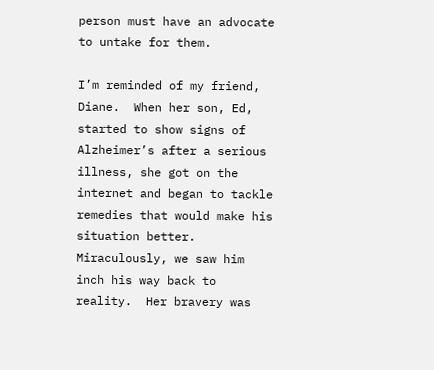person must have an advocate to untake for them.

I’m reminded of my friend, Diane.  When her son, Ed, started to show signs of Alzheimer’s after a serious illness, she got on the internet and began to tackle remedies that would make his situation better.  Miraculously, we saw him inch his way back to reality.  Her bravery was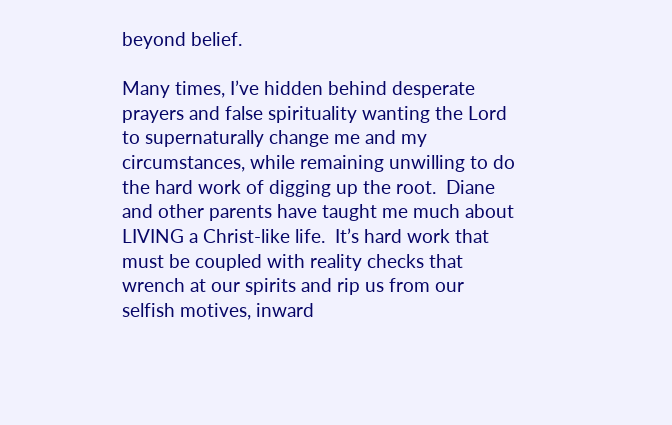beyond belief.

Many times, I’ve hidden behind desperate prayers and false spirituality wanting the Lord to supernaturally change me and my circumstances, while remaining unwilling to do the hard work of digging up the root.  Diane and other parents have taught me much about LIVING a Christ-like life.  It’s hard work that must be coupled with reality checks that wrench at our spirits and rip us from our selfish motives, inward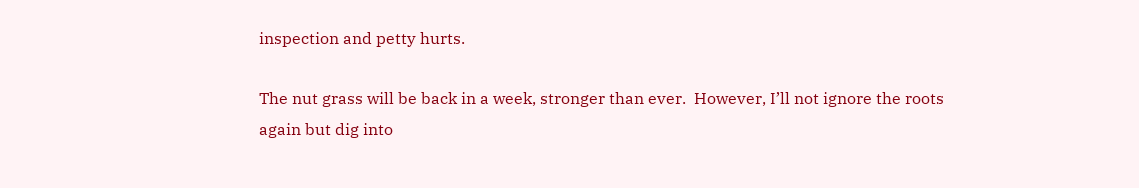inspection and petty hurts.

The nut grass will be back in a week, stronger than ever.  However, I’ll not ignore the roots again but dig into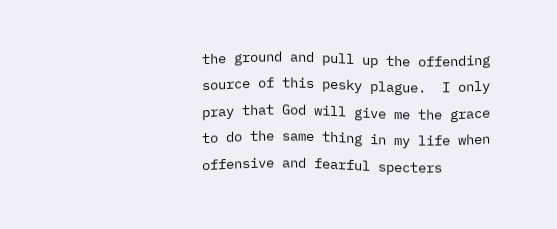the ground and pull up the offending source of this pesky plague.  I only pray that God will give me the grace to do the same thing in my life when offensive and fearful specters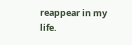reappear in my life.